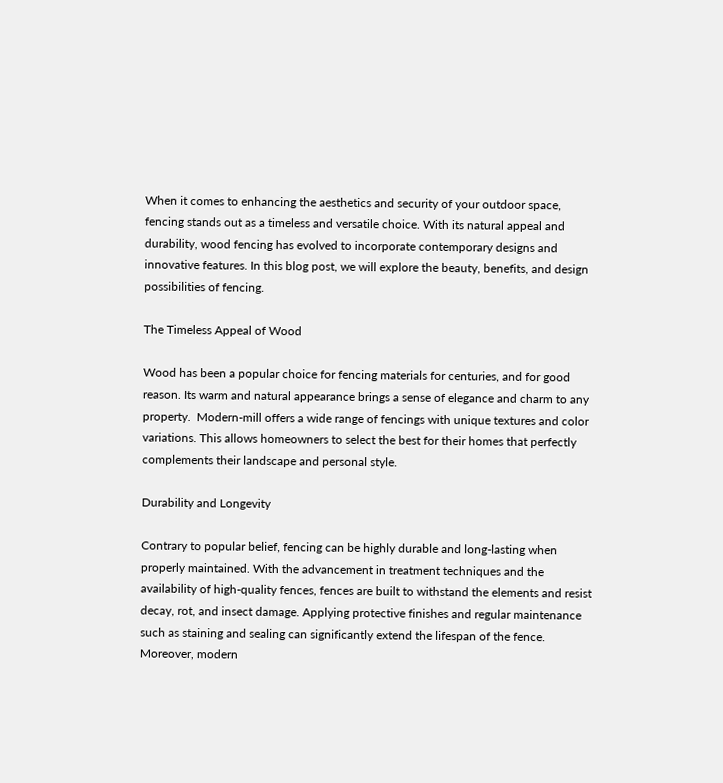When it comes to enhancing the aesthetics and security of your outdoor space, fencing stands out as a timeless and versatile choice. With its natural appeal and durability, wood fencing has evolved to incorporate contemporary designs and innovative features. In this blog post, we will explore the beauty, benefits, and design possibilities of fencing.

The Timeless Appeal of Wood

Wood has been a popular choice for fencing materials for centuries, and for good reason. Its warm and natural appearance brings a sense of elegance and charm to any property.  Modern-mill offers a wide range of fencings with unique textures and color variations. This allows homeowners to select the best for their homes that perfectly complements their landscape and personal style.

Durability and Longevity

Contrary to popular belief, fencing can be highly durable and long-lasting when properly maintained. With the advancement in treatment techniques and the availability of high-quality fences, fences are built to withstand the elements and resist decay, rot, and insect damage. Applying protective finishes and regular maintenance such as staining and sealing can significantly extend the lifespan of the fence. Moreover, modern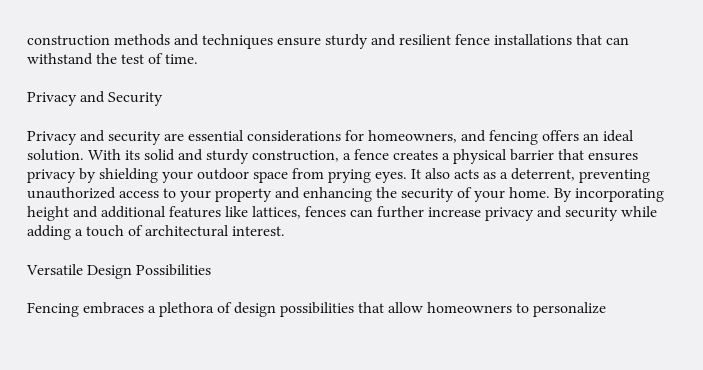construction methods and techniques ensure sturdy and resilient fence installations that can withstand the test of time.

Privacy and Security

Privacy and security are essential considerations for homeowners, and fencing offers an ideal solution. With its solid and sturdy construction, a fence creates a physical barrier that ensures privacy by shielding your outdoor space from prying eyes. It also acts as a deterrent, preventing unauthorized access to your property and enhancing the security of your home. By incorporating height and additional features like lattices, fences can further increase privacy and security while adding a touch of architectural interest.

Versatile Design Possibilities

Fencing embraces a plethora of design possibilities that allow homeowners to personalize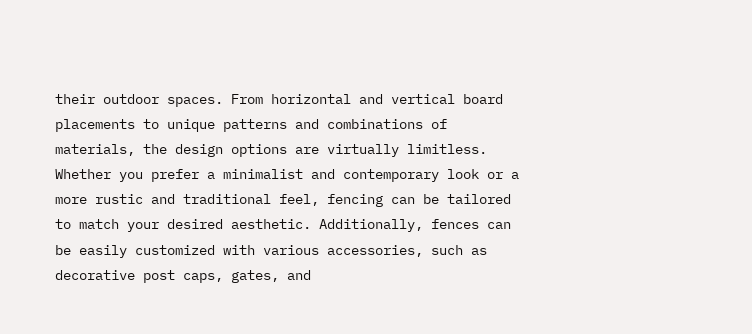their outdoor spaces. From horizontal and vertical board placements to unique patterns and combinations of materials, the design options are virtually limitless. Whether you prefer a minimalist and contemporary look or a more rustic and traditional feel, fencing can be tailored to match your desired aesthetic. Additionally, fences can be easily customized with various accessories, such as decorative post caps, gates, and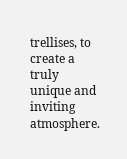trellises, to create a truly unique and inviting atmosphere.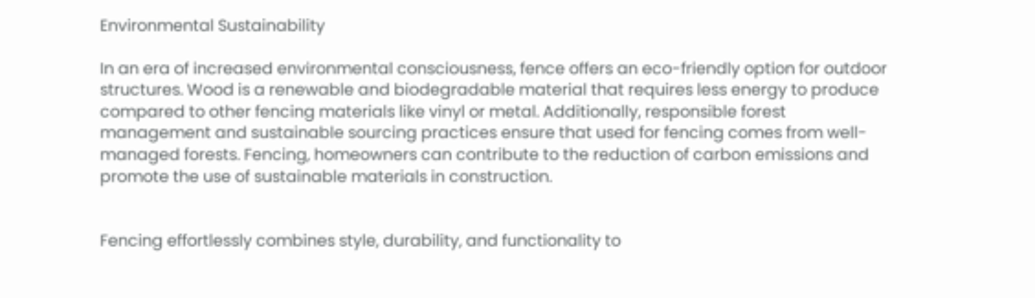Environmental Sustainability

In an era of increased environmental consciousness, fence offers an eco-friendly option for outdoor structures. Wood is a renewable and biodegradable material that requires less energy to produce compared to other fencing materials like vinyl or metal. Additionally, responsible forest management and sustainable sourcing practices ensure that used for fencing comes from well-managed forests. Fencing, homeowners can contribute to the reduction of carbon emissions and promote the use of sustainable materials in construction.


Fencing effortlessly combines style, durability, and functionality to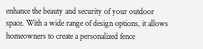enhance the beauty and security of your outdoor space. With a wide range of design options, it allows homeowners to create a personalized fence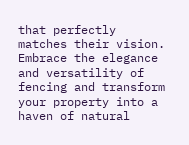that perfectly matches their vision. Embrace the elegance and versatility of fencing and transform your property into a haven of natural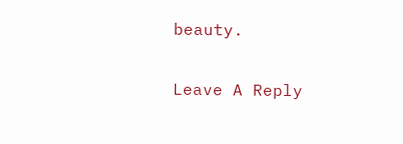beauty.

Leave A Reply